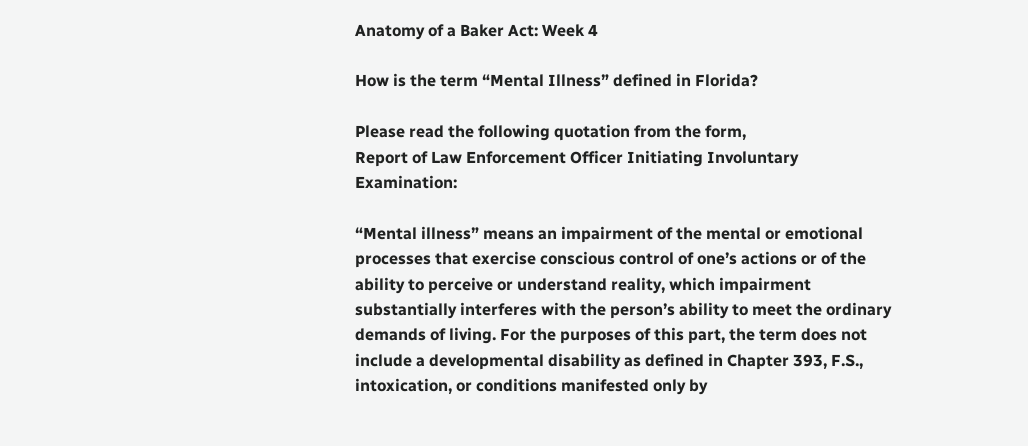Anatomy of a Baker Act: Week 4

How is the term “Mental Illness” defined in Florida?

Please read the following quotation from the form,
Report of Law Enforcement Officer Initiating Involuntary Examination:

“Mental illness” means an impairment of the mental or emotional processes that exercise conscious control of one’s actions or of the ability to perceive or understand reality, which impairment substantially interferes with the person’s ability to meet the ordinary demands of living. For the purposes of this part, the term does not include a developmental disability as defined in Chapter 393, F.S., intoxication, or conditions manifested only by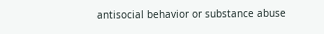antisocial behavior or substance abuse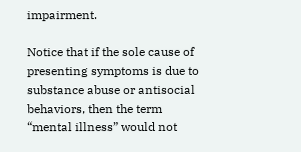impairment.

Notice that if the sole cause of presenting symptoms is due to substance abuse or antisocial behaviors, then the term “mental illness” would not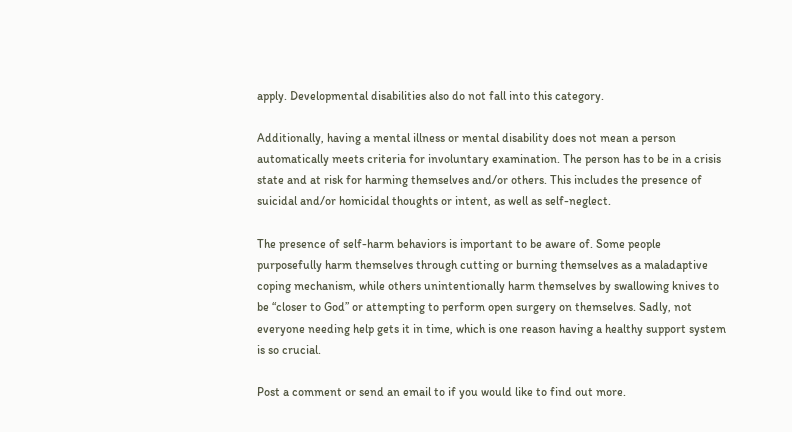apply. Developmental disabilities also do not fall into this category.

Additionally, having a mental illness or mental disability does not mean a person automatically meets criteria for involuntary examination. The person has to be in a crisis state and at risk for harming themselves and/or others. This includes the presence of suicidal and/or homicidal thoughts or intent, as well as self-neglect.

The presence of self-harm behaviors is important to be aware of. Some people purposefully harm themselves through cutting or burning themselves as a maladaptive coping mechanism, while others unintentionally harm themselves by swallowing knives to be “closer to God” or attempting to perform open surgery on themselves. Sadly, not everyone needing help gets it in time, which is one reason having a healthy support system is so crucial.

Post a comment or send an email to if you would like to find out more.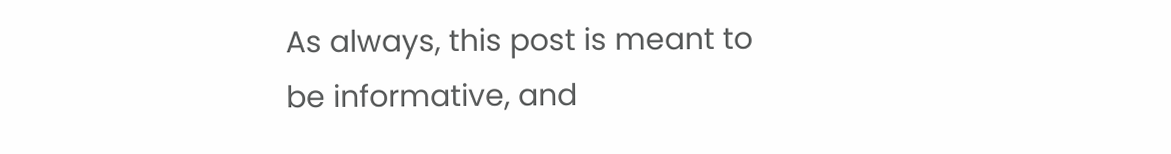As always, this post is meant to be informative, and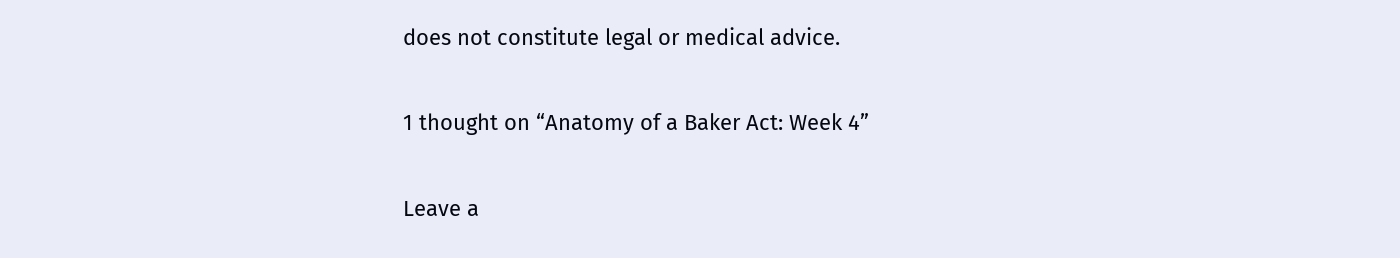does not constitute legal or medical advice.

1 thought on “Anatomy of a Baker Act: Week 4”

Leave a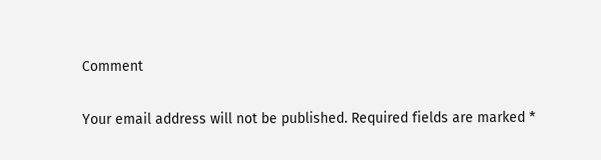Comment

Your email address will not be published. Required fields are marked *